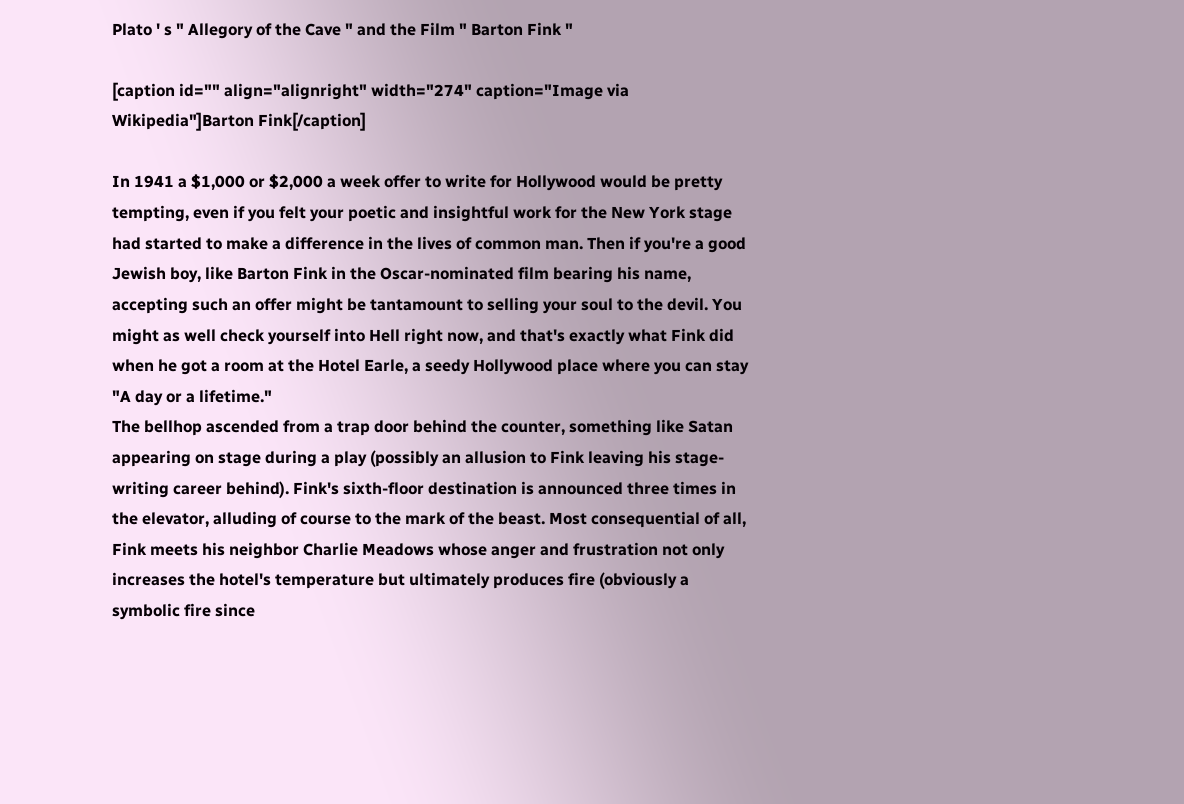Plato ' s " Allegory of the Cave " and the Film " Barton Fink "

[caption id="" align="alignright" width="274" caption="Image via Wikipedia"]Barton Fink[/caption]

In 1941 a $1,000 or $2,000 a week offer to write for Hollywood would be pretty tempting, even if you felt your poetic and insightful work for the New York stage had started to make a difference in the lives of common man. Then if you're a good Jewish boy, like Barton Fink in the Oscar-nominated film bearing his name, accepting such an offer might be tantamount to selling your soul to the devil. You might as well check yourself into Hell right now, and that's exactly what Fink did when he got a room at the Hotel Earle, a seedy Hollywood place where you can stay "A day or a lifetime."
The bellhop ascended from a trap door behind the counter, something like Satan appearing on stage during a play (possibly an allusion to Fink leaving his stage-writing career behind). Fink's sixth-floor destination is announced three times in the elevator, alluding of course to the mark of the beast. Most consequential of all, Fink meets his neighbor Charlie Meadows whose anger and frustration not only increases the hotel's temperature but ultimately produces fire (obviously a symbolic fire since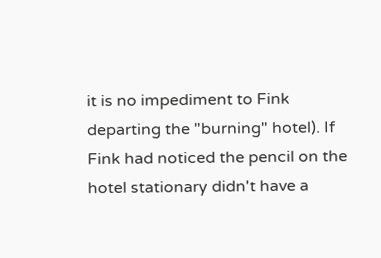it is no impediment to Fink departing the "burning" hotel). If Fink had noticed the pencil on the hotel stationary didn't have a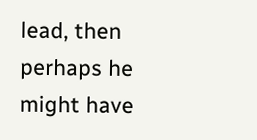lead, then perhaps he might have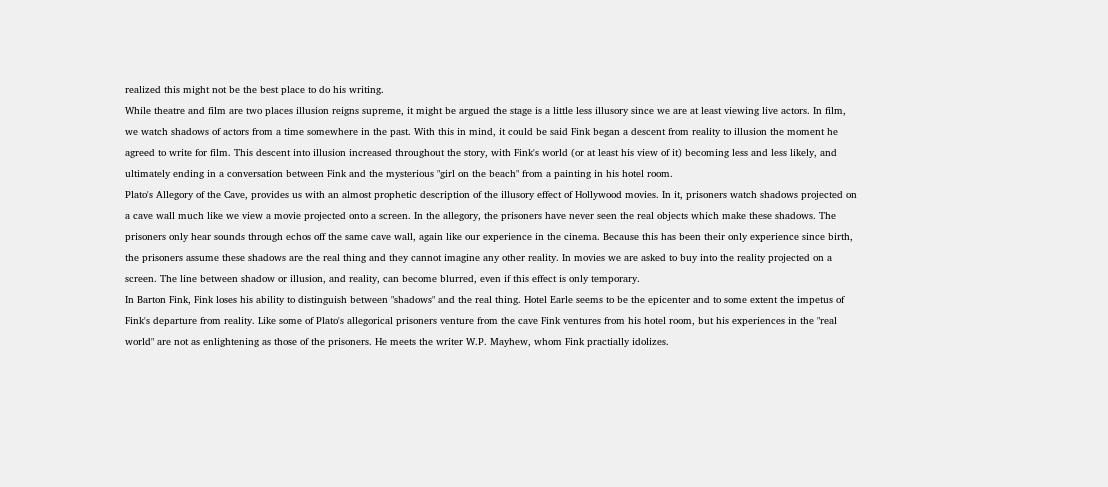realized this might not be the best place to do his writing.
While theatre and film are two places illusion reigns supreme, it might be argued the stage is a little less illusory since we are at least viewing live actors. In film, we watch shadows of actors from a time somewhere in the past. With this in mind, it could be said Fink began a descent from reality to illusion the moment he agreed to write for film. This descent into illusion increased throughout the story, with Fink's world (or at least his view of it) becoming less and less likely, and ultimately ending in a conversation between Fink and the mysterious "girl on the beach" from a painting in his hotel room.
Plato's Allegory of the Cave, provides us with an almost prophetic description of the illusory effect of Hollywood movies. In it, prisoners watch shadows projected on a cave wall much like we view a movie projected onto a screen. In the allegory, the prisoners have never seen the real objects which make these shadows. The prisoners only hear sounds through echos off the same cave wall, again like our experience in the cinema. Because this has been their only experience since birth, the prisoners assume these shadows are the real thing and they cannot imagine any other reality. In movies we are asked to buy into the reality projected on a screen. The line between shadow or illusion, and reality, can become blurred, even if this effect is only temporary.
In Barton Fink, Fink loses his ability to distinguish between "shadows" and the real thing. Hotel Earle seems to be the epicenter and to some extent the impetus of Fink's departure from reality. Like some of Plato's allegorical prisoners venture from the cave Fink ventures from his hotel room, but his experiences in the "real world" are not as enlightening as those of the prisoners. He meets the writer W.P. Mayhew, whom Fink practially idolizes.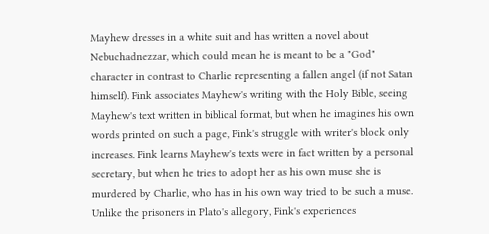Mayhew dresses in a white suit and has written a novel about Nebuchadnezzar, which could mean he is meant to be a "God" character in contrast to Charlie representing a fallen angel (if not Satan himself). Fink associates Mayhew's writing with the Holy Bible, seeing Mayhew's text written in biblical format, but when he imagines his own words printed on such a page, Fink's struggle with writer's block only increases. Fink learns Mayhew's texts were in fact written by a personal secretary, but when he tries to adopt her as his own muse she is murdered by Charlie, who has in his own way tried to be such a muse.
Unlike the prisoners in Plato's allegory, Fink's experiences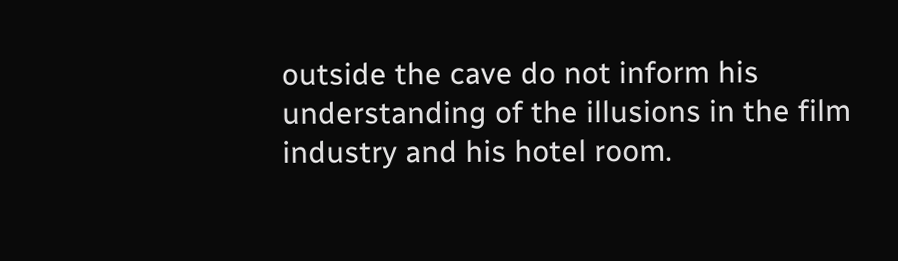outside the cave do not inform his understanding of the illusions in the film industry and his hotel room.